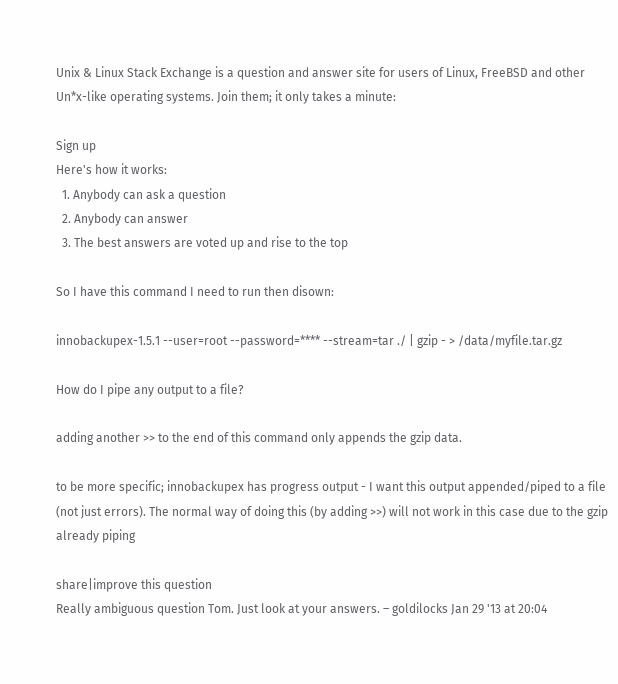Unix & Linux Stack Exchange is a question and answer site for users of Linux, FreeBSD and other Un*x-like operating systems. Join them; it only takes a minute:

Sign up
Here's how it works:
  1. Anybody can ask a question
  2. Anybody can answer
  3. The best answers are voted up and rise to the top

So I have this command I need to run then disown:

innobackupex-1.5.1 --user=root --password=**** --stream=tar ./ | gzip - > /data/myfile.tar.gz

How do I pipe any output to a file?

adding another >> to the end of this command only appends the gzip data.

to be more specific; innobackupex has progress output - I want this output appended/piped to a file (not just errors). The normal way of doing this (by adding >>) will not work in this case due to the gzip already piping

share|improve this question
Really ambiguous question Tom. Just look at your answers. – goldilocks Jan 29 '13 at 20:04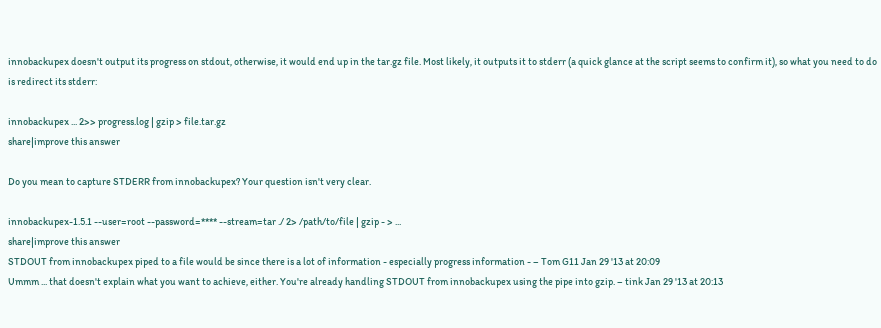innobackupex doesn't output its progress on stdout, otherwise, it would end up in the tar.gz file. Most likely, it outputs it to stderr (a quick glance at the script seems to confirm it), so what you need to do is redirect its stderr:

innobackupex ... 2>> progress.log | gzip > file.tar.gz
share|improve this answer

Do you mean to capture STDERR from innobackupex? Your question isn't very clear.

innobackupex-1.5.1 --user=root --password=**** --stream=tar ./ 2> /path/to/file | gzip - > ...
share|improve this answer
STDOUT from innobackupex piped to a file would be since there is a lot of information - especially progress information - – Tom G11 Jan 29 '13 at 20:09
Ummm ... that doesn't explain what you want to achieve, either. You're already handling STDOUT from innobackupex using the pipe into gzip. – tink Jan 29 '13 at 20:13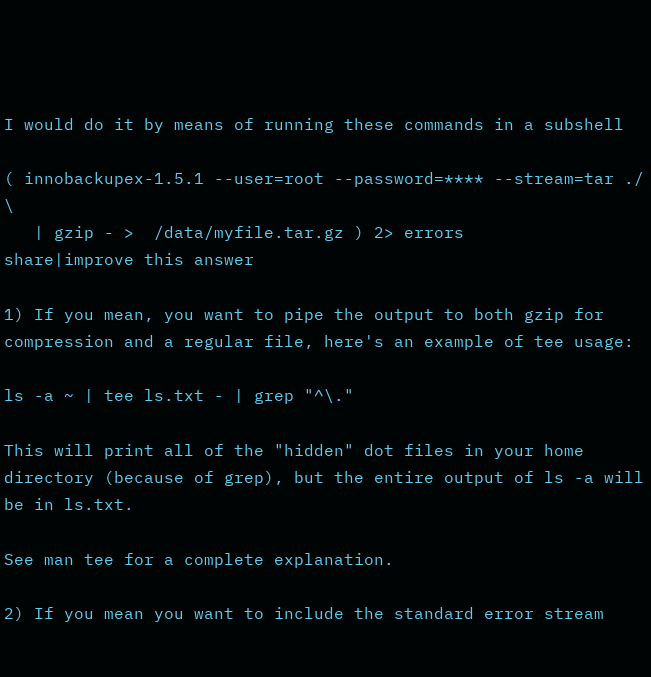I would do it by means of running these commands in a subshell

( innobackupex-1.5.1 --user=root --password=**** --stream=tar ./ \
   | gzip - >  /data/myfile.tar.gz ) 2> errors
share|improve this answer

1) If you mean, you want to pipe the output to both gzip for compression and a regular file, here's an example of tee usage:

ls -a ~ | tee ls.txt - | grep "^\."

This will print all of the "hidden" dot files in your home directory (because of grep), but the entire output of ls -a will be in ls.txt.

See man tee for a complete explanation.

2) If you mean you want to include the standard error stream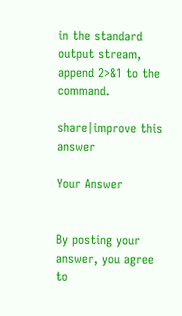in the standard output stream, append 2>&1 to the command.

share|improve this answer

Your Answer


By posting your answer, you agree to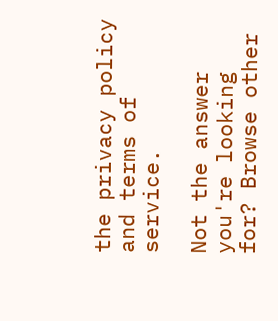the privacy policy and terms of service.

Not the answer you're looking for? Browse other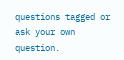questions tagged or ask your own question.